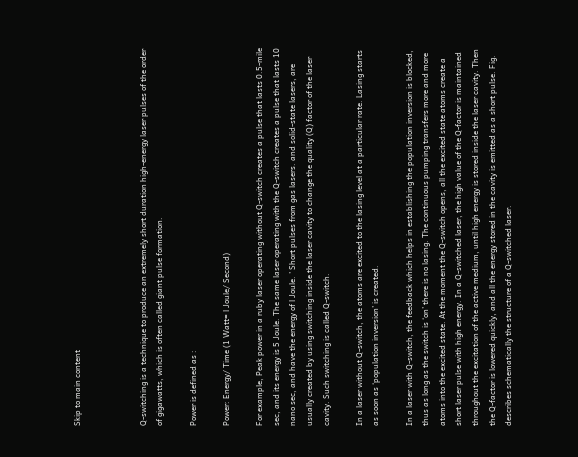Skip to main content



Q-switching is a technique to produce an extremely short duration high-energy laser pulses of the order of gigawatts, which is often called giant pulse formation.

Power is defined as :

Power: Energy/ Time (1 Watt= l Joule/ Second)

For example, Peak power in a ruby laser operating without Q-switch creates a pulse that lasts 0.5-mile sec, and its energy is 5 Joule. The same laser operating with the Q-switch creates a pulse that lasts 10 nano sec, and have the energy of l Joule. ’ Short pulses from gas lasers. and solid-state lasers, are usually created by using switching inside the laser cavity to change the quality (Q) factor of the laser cavity. Such switching is called Q-switch.

In a laser without Q-switch, the atoms are excited to the lasing level at a particular rate. Lasing starts as soon as ‘population inversion’ is created.

In a laser with Q-switch, the feedback which helps in establishing the population inversion is blocked, thus as long as the switch is ‘on’ there is no lasing. The continuous pumping transfers more and more atoms into the excited state. At the moment the Q-switch opens, all the excited state atoms create a short laser pulse with high energy. In a Q-switched laser, the high value of the Q-factor is maintained throughout the excitation of the active medium, until high energy is stored inside the laser cavity. Then the Q-factor is lowered quickly, and all the energy stored in the cavity is emitted as a short pulse. Fig. describes schematically the structure of a Q-switched laser.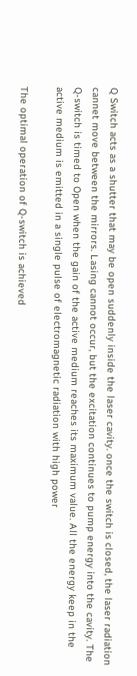Q Switch acts as a shutter that may be open suddenly inside the laser cavity. once the switch is closed, the laser radiation cannet move between the mirrors. Lasing cannot occur, but the excitation continues to pump energy into the cavity. The Q-switch is timed to Open when the gain of the active medium reaches its maximum value. All the energy keep in the active medium is emitted in a single pulse of electromagnetic radiation with high power

The optimal operation of Q-switch is achieved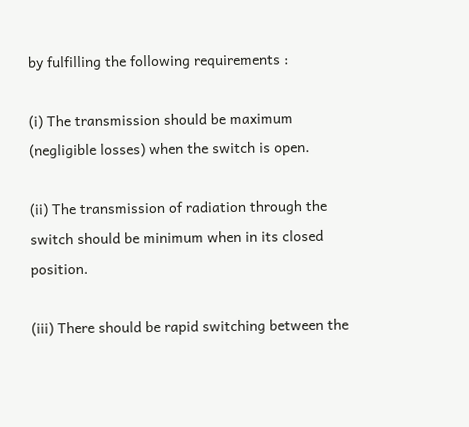by fulfilling the following requirements :

(i) The transmission should be maximum (negligible losses) when the switch is open.

(ii) The transmission of radiation through the switch should be minimum when in its closed position.

(iii) There should be rapid switching between the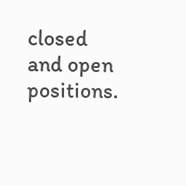closed and open positions.